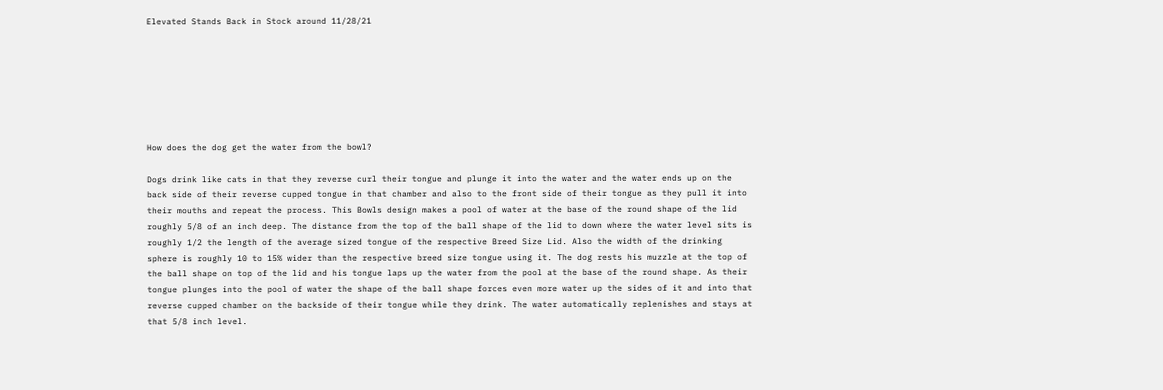Elevated Stands Back in Stock around 11/28/21







How does the dog get the water from the bowl?

Dogs drink like cats in that they reverse curl their tongue and plunge it into the water and the water ends up on the back side of their reverse cupped tongue in that chamber and also to the front side of their tongue as they pull it into their mouths and repeat the process. This Bowls design makes a pool of water at the base of the round shape of the lid roughly 5/8 of an inch deep. The distance from the top of the ball shape of the lid to down where the water level sits is roughly 1/2 the length of the average sized tongue of the respective Breed Size Lid. Also the width of the drinking sphere is roughly 10 to 15% wider than the respective breed size tongue using it. The dog rests his muzzle at the top of the ball shape on top of the lid and his tongue laps up the water from the pool at the base of the round shape. As their tongue plunges into the pool of water the shape of the ball shape forces even more water up the sides of it and into that reverse cupped chamber on the backside of their tongue while they drink. The water automatically replenishes and stays at that 5/8 inch level.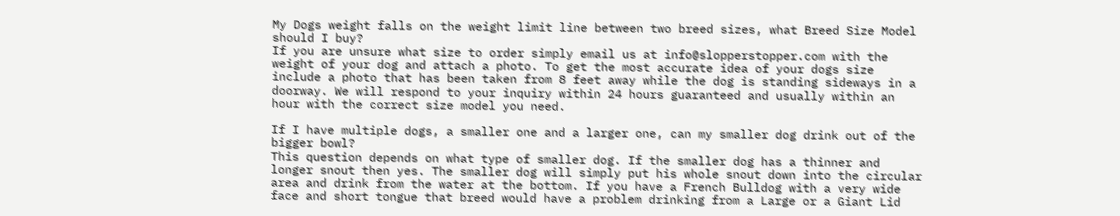My Dogs weight falls on the weight limit line between two breed sizes, what Breed Size Model should I buy?
If you are unsure what size to order simply email us at info@slopperstopper.com with the weight of your dog and attach a photo. To get the most accurate idea of your dogs size include a photo that has been taken from 8 feet away while the dog is standing sideways in a doorway. We will respond to your inquiry within 24 hours guaranteed and usually within an hour with the correct size model you need.

If I have multiple dogs, a smaller one and a larger one, can my smaller dog drink out of the bigger bowl?
This question depends on what type of smaller dog. If the smaller dog has a thinner and longer snout then yes. The smaller dog will simply put his whole snout down into the circular area and drink from the water at the bottom. If you have a French Bulldog with a very wide face and short tongue that breed would have a problem drinking from a Large or a Giant Lid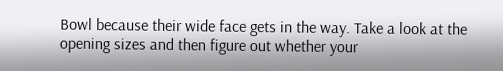Bowl because their wide face gets in the way. Take a look at the opening sizes and then figure out whether your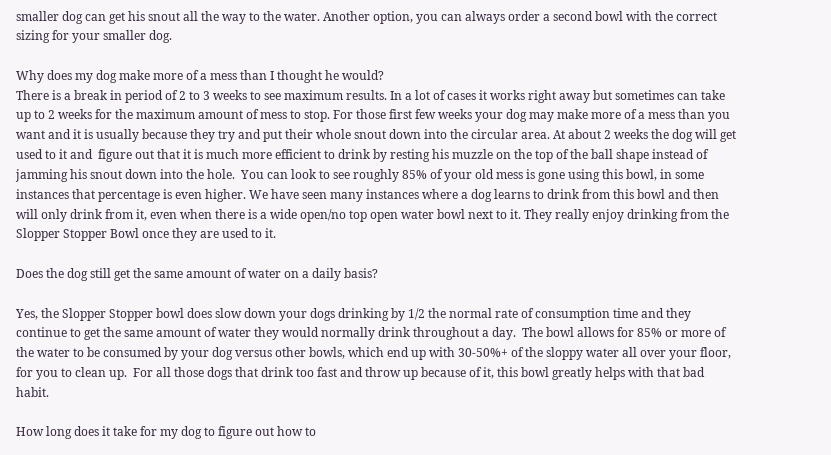smaller dog can get his snout all the way to the water. Another option, you can always order a second bowl with the correct sizing for your smaller dog.

Why does my dog make more of a mess than I thought he would?
There is a break in period of 2 to 3 weeks to see maximum results. In a lot of cases it works right away but sometimes can take up to 2 weeks for the maximum amount of mess to stop. For those first few weeks your dog may make more of a mess than you want and it is usually because they try and put their whole snout down into the circular area. At about 2 weeks the dog will get used to it and  figure out that it is much more efficient to drink by resting his muzzle on the top of the ball shape instead of jamming his snout down into the hole.  You can look to see roughly 85% of your old mess is gone using this bowl, in some instances that percentage is even higher. We have seen many instances where a dog learns to drink from this bowl and then will only drink from it, even when there is a wide open/no top open water bowl next to it. They really enjoy drinking from the Slopper Stopper Bowl once they are used to it.

Does the dog still get the same amount of water on a daily basis?

Yes, the Slopper Stopper bowl does slow down your dogs drinking by 1/2 the normal rate of consumption time and they continue to get the same amount of water they would normally drink throughout a day.  The bowl allows for 85% or more of the water to be consumed by your dog versus other bowls, which end up with 30-50%+ of the sloppy water all over your floor, for you to clean up.  For all those dogs that drink too fast and throw up because of it, this bowl greatly helps with that bad habit.

How long does it take for my dog to figure out how to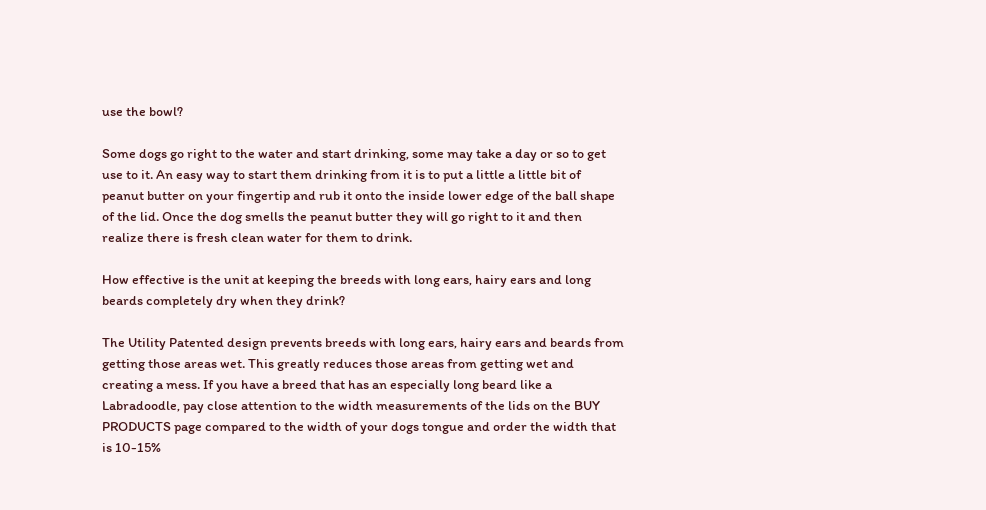use the bowl?

Some dogs go right to the water and start drinking, some may take a day or so to get use to it. An easy way to start them drinking from it is to put a little a little bit of peanut butter on your fingertip and rub it onto the inside lower edge of the ball shape of the lid. Once the dog smells the peanut butter they will go right to it and then realize there is fresh clean water for them to drink.

How effective is the unit at keeping the breeds with long ears, hairy ears and long beards completely dry when they drink?

The Utility Patented design prevents breeds with long ears, hairy ears and beards from getting those areas wet. This greatly reduces those areas from getting wet and creating a mess. If you have a breed that has an especially long beard like a Labradoodle, pay close attention to the width measurements of the lids on the BUY PRODUCTS page compared to the width of your dogs tongue and order the width that is 10-15%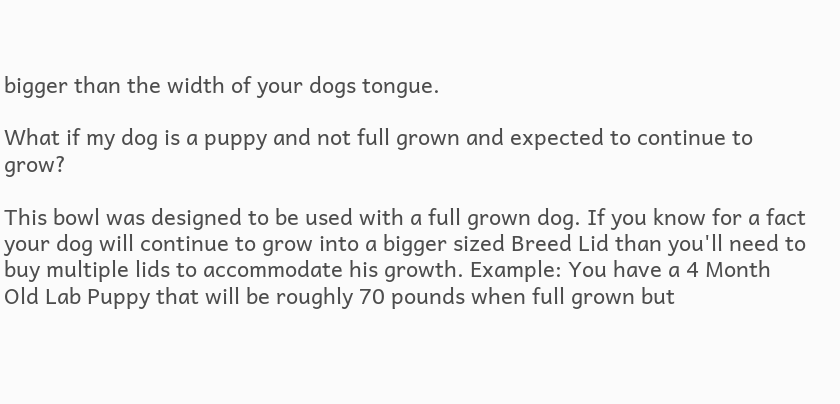bigger than the width of your dogs tongue.

What if my dog is a puppy and not full grown and expected to continue to grow?

This bowl was designed to be used with a full grown dog. If you know for a fact your dog will continue to grow into a bigger sized Breed Lid than you'll need to buy multiple lids to accommodate his growth. Example: You have a 4 Month Old Lab Puppy that will be roughly 70 pounds when full grown but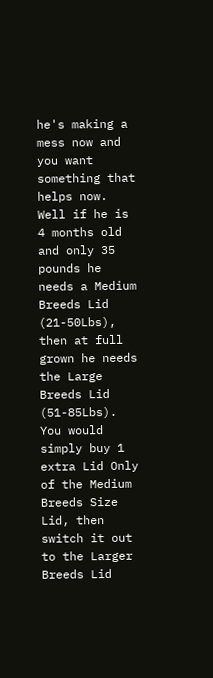he's making a mess now and you want something that helps now. Well if he is 4 months old and only 35 pounds he needs a Medium Breeds Lid (21-50Lbs), then at full grown he needs the Large Breeds Lid (51-85Lbs). You would simply buy 1 extra Lid Only of the Medium Breeds Size Lid, then switch it out to the Larger Breeds Lid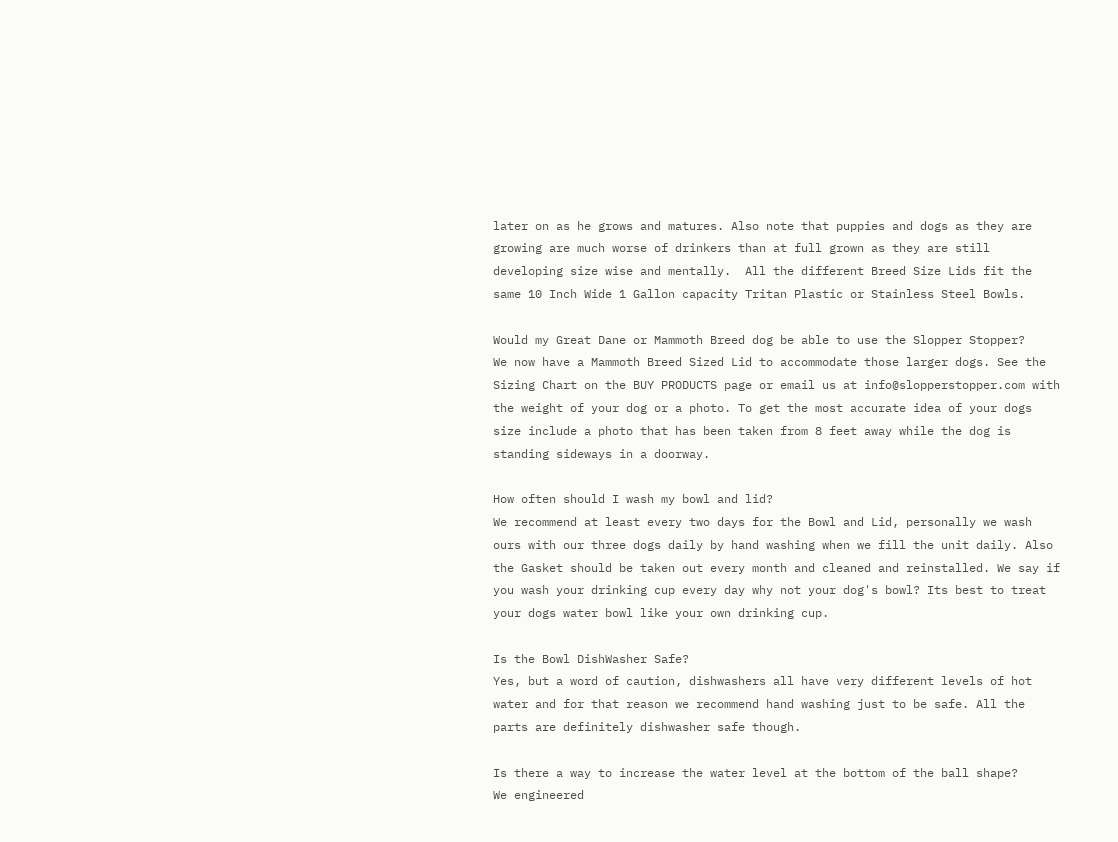later on as he grows and matures. Also note that puppies and dogs as they are growing are much worse of drinkers than at full grown as they are still developing size wise and mentally.  All the different Breed Size Lids fit the same 10 Inch Wide 1 Gallon capacity Tritan Plastic or Stainless Steel Bowls.

Would my Great Dane or Mammoth Breed dog be able to use the Slopper Stopper?
We now have a Mammoth Breed Sized Lid to accommodate those larger dogs. See the Sizing Chart on the BUY PRODUCTS page or email us at info@slopperstopper.com with the weight of your dog or a photo. To get the most accurate idea of your dogs size include a photo that has been taken from 8 feet away while the dog is standing sideways in a doorway.

How often should I wash my bowl and lid?
We recommend at least every two days for the Bowl and Lid, personally we wash ours with our three dogs daily by hand washing when we fill the unit daily. Also the Gasket should be taken out every month and cleaned and reinstalled. We say if you wash your drinking cup every day why not your dog's bowl? Its best to treat your dogs water bowl like your own drinking cup.

Is the Bowl DishWasher Safe?
Yes, but a word of caution, dishwashers all have very different levels of hot water and for that reason we recommend hand washing just to be safe. All the parts are definitely dishwasher safe though.

Is there a way to increase the water level at the bottom of the ball shape?
We engineered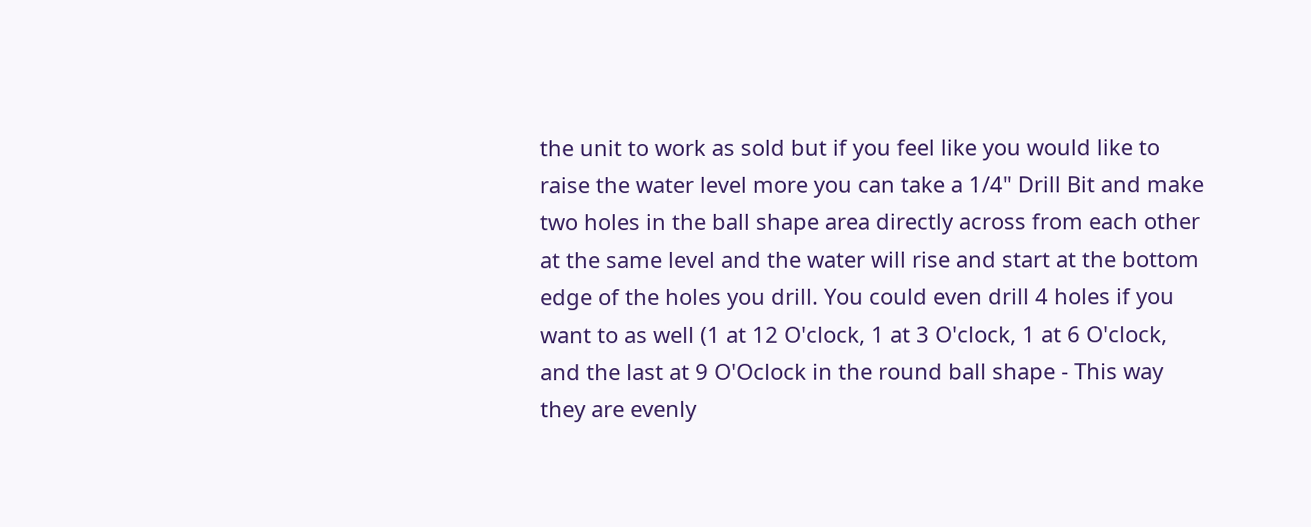the unit to work as sold but if you feel like you would like to raise the water level more you can take a 1/4" Drill Bit and make two holes in the ball shape area directly across from each other at the same level and the water will rise and start at the bottom edge of the holes you drill. You could even drill 4 holes if you want to as well (1 at 12 O'clock, 1 at 3 O'clock, 1 at 6 O'clock, and the last at 9 O'Oclock in the round ball shape - This way they are evenly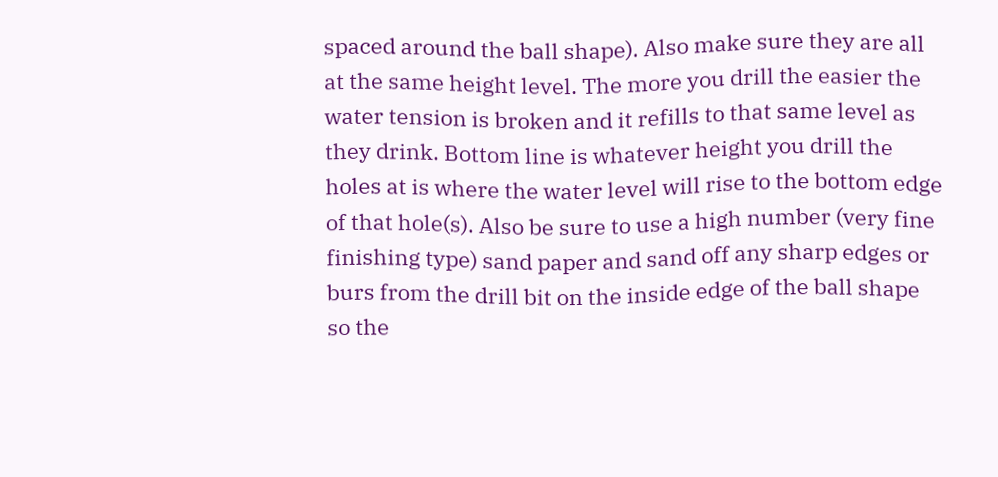spaced around the ball shape). Also make sure they are all at the same height level. The more you drill the easier the water tension is broken and it refills to that same level as they drink. Bottom line is whatever height you drill the holes at is where the water level will rise to the bottom edge of that hole(s). Also be sure to use a high number (very fine finishing type) sand paper and sand off any sharp edges or burs from the drill bit on the inside edge of the ball shape so the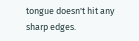tongue doesn't hit any sharp edges.